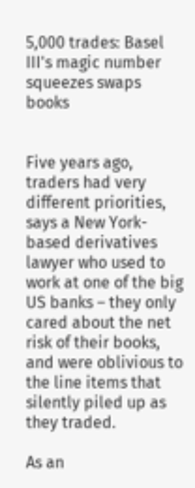5,000 trades: Basel III's magic number squeezes swaps books


Five years ago, traders had very different priorities, says a New York-based derivatives lawyer who used to work at one of the big US banks – they only cared about the net risk of their books, and were oblivious to the line items that silently piled up as they traded.

As an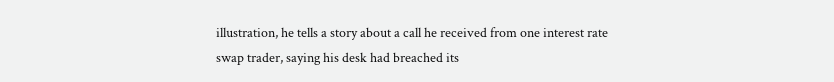illustration, he tells a story about a call he received from one interest rate swap trader, saying his desk had breached its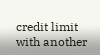credit limit with another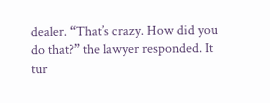dealer. “That’s crazy. How did you do that?” the lawyer responded. It tur